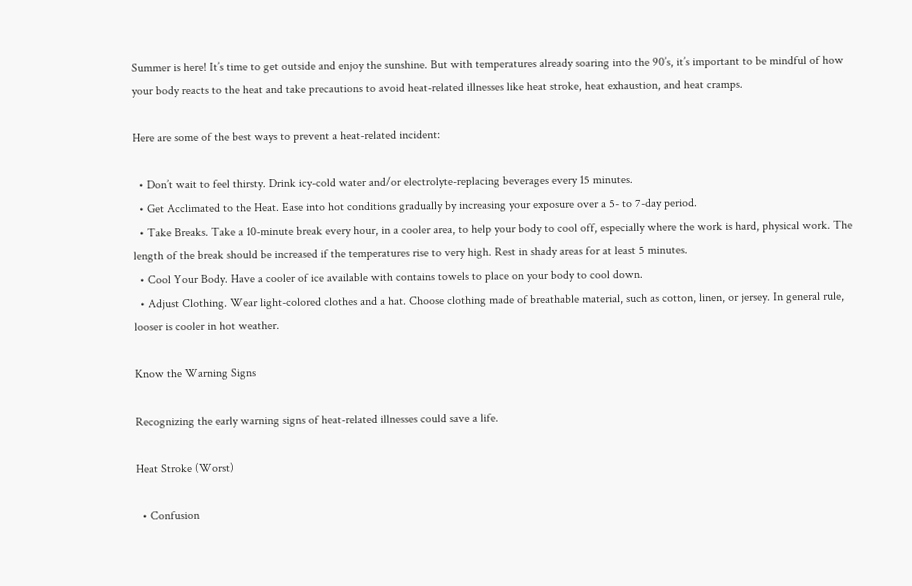Summer is here! It’s time to get outside and enjoy the sunshine. But with temperatures already soaring into the 90’s, it’s important to be mindful of how your body reacts to the heat and take precautions to avoid heat-related illnesses like heat stroke, heat exhaustion, and heat cramps.

Here are some of the best ways to prevent a heat-related incident:

  • Don’t wait to feel thirsty. Drink icy-cold water and/or electrolyte-replacing beverages every 15 minutes.
  • Get Acclimated to the Heat. Ease into hot conditions gradually by increasing your exposure over a 5- to 7-day period.
  • Take Breaks. Take a 10-minute break every hour, in a cooler area, to help your body to cool off, especially where the work is hard, physical work. The length of the break should be increased if the temperatures rise to very high. Rest in shady areas for at least 5 minutes.
  • Cool Your Body. Have a cooler of ice available with contains towels to place on your body to cool down.
  • Adjust Clothing. Wear light-colored clothes and a hat. Choose clothing made of breathable material, such as cotton, linen, or jersey. In general rule, looser is cooler in hot weather.

Know the Warning Signs

Recognizing the early warning signs of heat-related illnesses could save a life.

Heat Stroke (Worst)

  • Confusion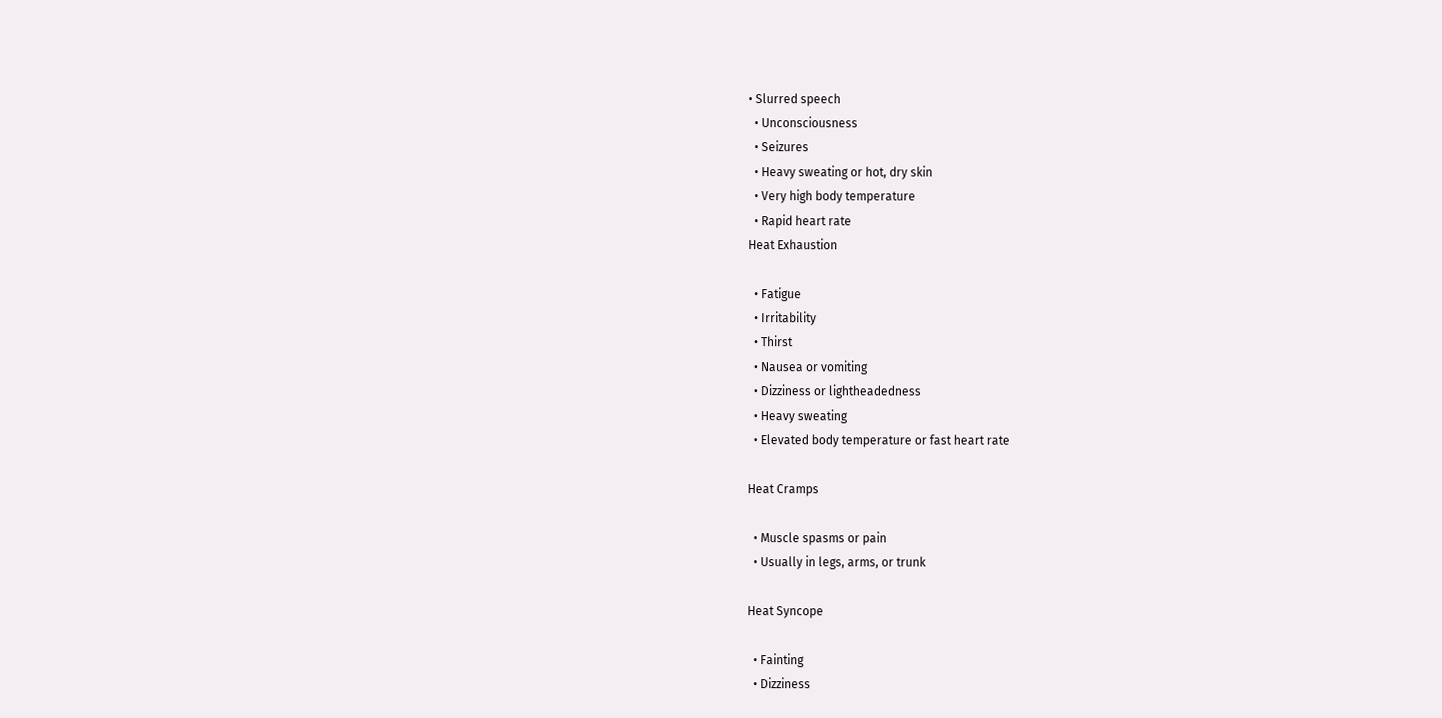• Slurred speech
  • Unconsciousness
  • Seizures
  • Heavy sweating or hot, dry skin
  • Very high body temperature
  • Rapid heart rate
Heat Exhaustion

  • Fatigue
  • Irritability
  • Thirst
  • Nausea or vomiting
  • Dizziness or lightheadedness
  • Heavy sweating
  • Elevated body temperature or fast heart rate

Heat Cramps

  • Muscle spasms or pain
  • Usually in legs, arms, or trunk

Heat Syncope

  • Fainting
  • Dizziness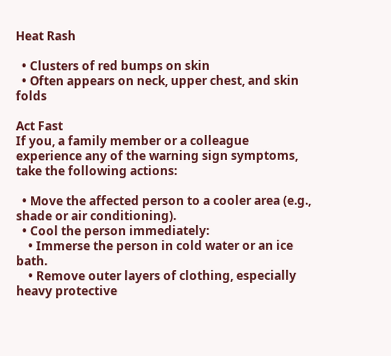Heat Rash

  • Clusters of red bumps on skin
  • Often appears on neck, upper chest, and skin folds

Act Fast
If you, a family member or a colleague experience any of the warning sign symptoms, take the following actions:

  • Move the affected person to a cooler area (e.g., shade or air conditioning).
  • Cool the person immediately:
    • Immerse the person in cold water or an ice bath.
    • Remove outer layers of clothing, especially heavy protective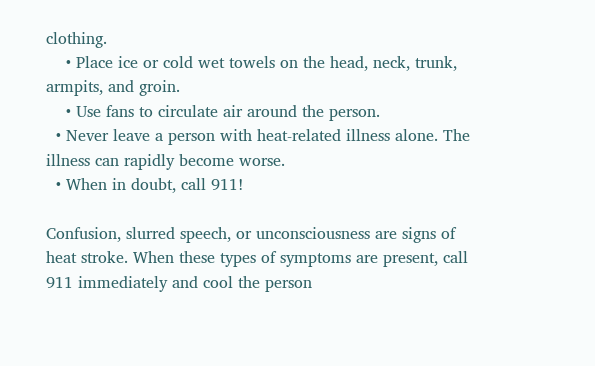clothing.
    • Place ice or cold wet towels on the head, neck, trunk, armpits, and groin.
    • Use fans to circulate air around the person.
  • Never leave a person with heat-related illness alone. The illness can rapidly become worse.
  • When in doubt, call 911!

Confusion, slurred speech, or unconsciousness are signs of heat stroke. When these types of symptoms are present, call 911 immediately and cool the person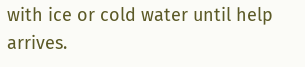with ice or cold water until help arrives.